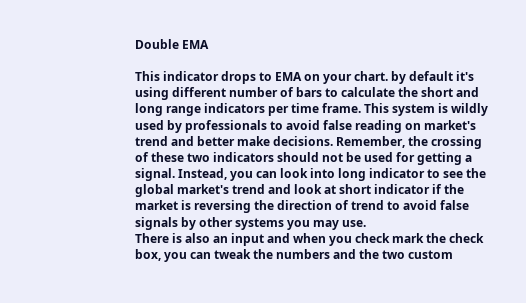Double EMA

This indicator drops to EMA on your chart. by default it's using different number of bars to calculate the short and long range indicators per time frame. This system is wildly used by professionals to avoid false reading on market's trend and better make decisions. Remember, the crossing of these two indicators should not be used for getting a signal. Instead, you can look into long indicator to see the global market's trend and look at short indicator if the market is reversing the direction of trend to avoid false signals by other systems you may use.
There is also an input and when you check mark the check box, you can tweak the numbers and the two custom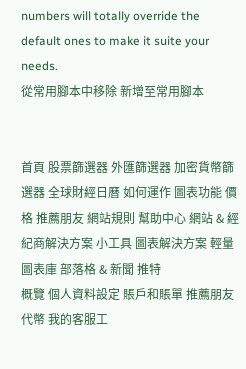numbers will totally override the default ones to make it suite your needs.
從常用腳本中移除 新增至常用腳本


首頁 股票篩選器 外匯篩選器 加密貨幣篩選器 全球財經日曆 如何運作 圖表功能 價格 推薦朋友 網站規則 幫助中心 網站 & 經紀商解決方案 小工具 圖表解決方案 輕量圖表庫 部落格 & 新聞 推特
概覽 個人資料設定 賬戶和賬單 推薦朋友 代幣 我的客服工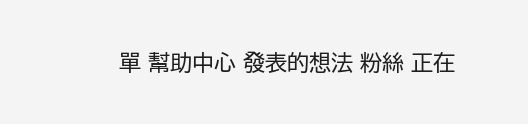單 幫助中心 發表的想法 粉絲 正在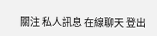關注 私人訊息 在線聊天 登出